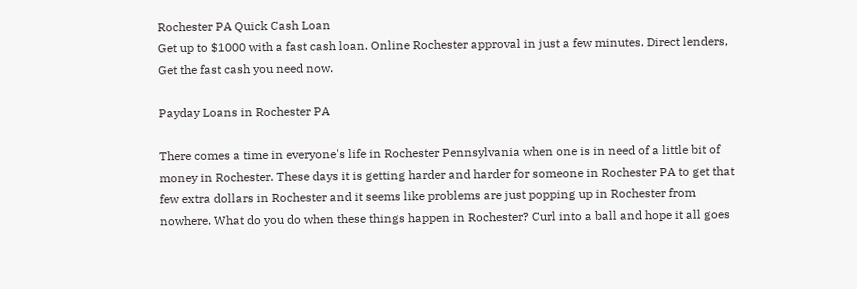Rochester PA Quick Cash Loan
Get up to $1000 with a fast cash loan. Online Rochester approval in just a few minutes. Direct lenders, Get the fast cash you need now.

Payday Loans in Rochester PA

There comes a time in everyone's life in Rochester Pennsylvania when one is in need of a little bit of money in Rochester. These days it is getting harder and harder for someone in Rochester PA to get that few extra dollars in Rochester and it seems like problems are just popping up in Rochester from nowhere. What do you do when these things happen in Rochester? Curl into a ball and hope it all goes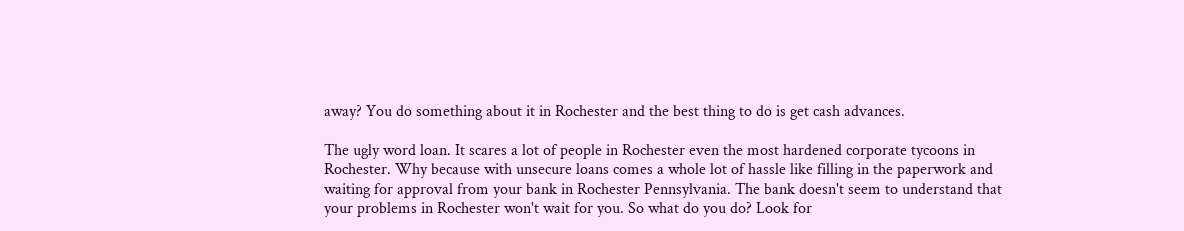away? You do something about it in Rochester and the best thing to do is get cash advances.

The ugly word loan. It scares a lot of people in Rochester even the most hardened corporate tycoons in Rochester. Why because with unsecure loans comes a whole lot of hassle like filling in the paperwork and waiting for approval from your bank in Rochester Pennsylvania. The bank doesn't seem to understand that your problems in Rochester won't wait for you. So what do you do? Look for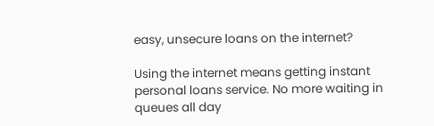easy, unsecure loans on the internet?

Using the internet means getting instant personal loans service. No more waiting in queues all day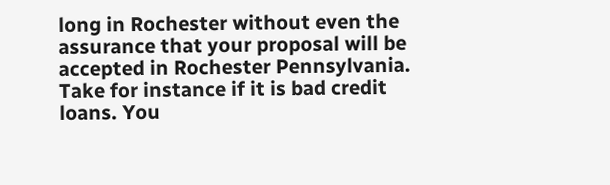long in Rochester without even the assurance that your proposal will be accepted in Rochester Pennsylvania. Take for instance if it is bad credit loans. You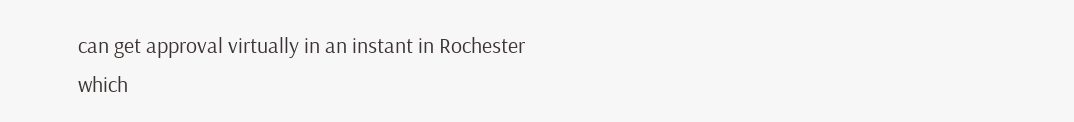can get approval virtually in an instant in Rochester which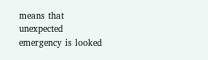means that unexpected emergency is looked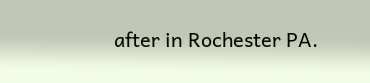after in Rochester PA.